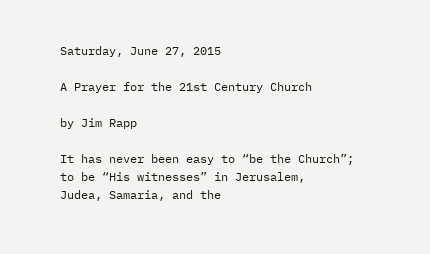Saturday, June 27, 2015

A Prayer for the 21st Century Church

by Jim Rapp

It has never been easy to “be the Church”;
to be “His witnesses” in Jerusalem,
Judea, Samaria, and the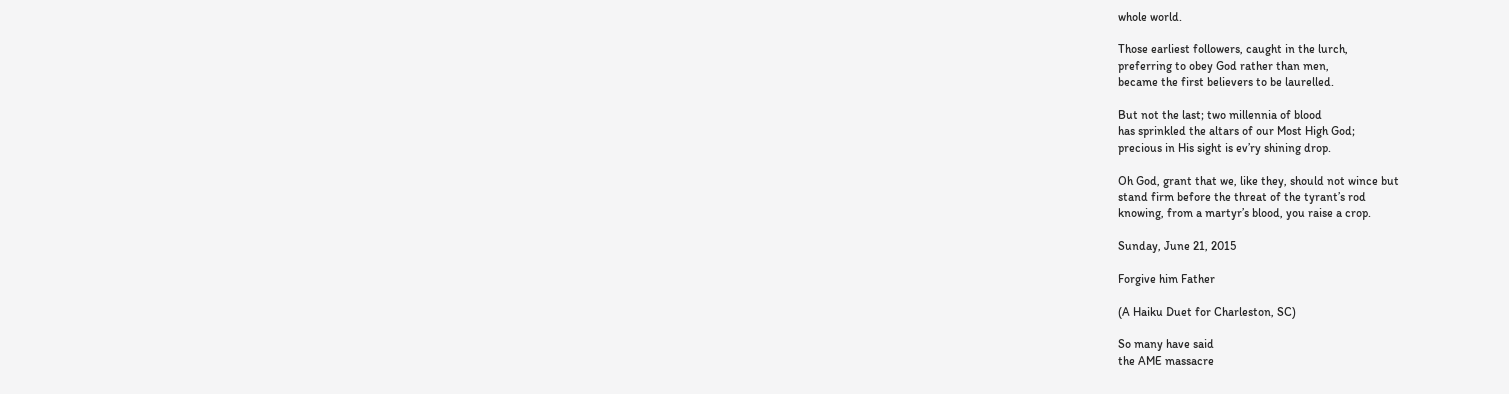whole world.

Those earliest followers, caught in the lurch,
preferring to obey God rather than men,
became the first believers to be laurelled.

But not the last; two millennia of blood
has sprinkled the altars of our Most High God;
precious in His sight is ev’ry shining drop.

Oh God, grant that we, like they, should not wince but
stand firm before the threat of the tyrant’s rod
knowing, from a martyr’s blood, you raise a crop.

Sunday, June 21, 2015

Forgive him Father

(A Haiku Duet for Charleston, SC)

So many have said
the AME massacre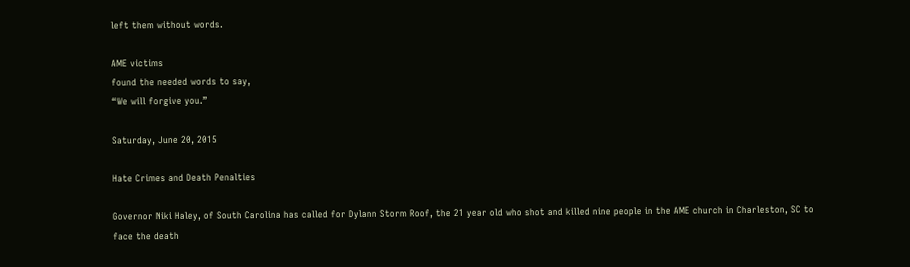left them without words.

AME victims
found the needed words to say,
“We will forgive you.”

Saturday, June 20, 2015

Hate Crimes and Death Penalties

Governor Niki Haley, of South Carolina has called for Dylann Storm Roof, the 21 year old who shot and killed nine people in the AME church in Charleston, SC to face the death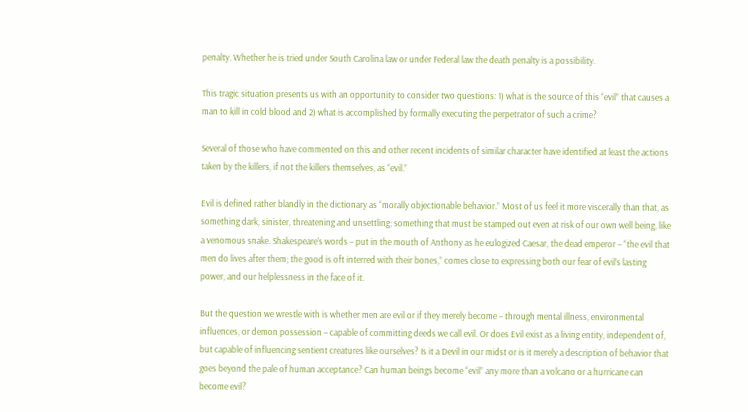penalty. Whether he is tried under South Carolina law or under Federal law the death penalty is a possibility.

This tragic situation presents us with an opportunity to consider two questions: 1) what is the source of this “evil” that causes a man to kill in cold blood and 2) what is accomplished by formally executing the perpetrator of such a crime?

Several of those who have commented on this and other recent incidents of similar character have identified at least the actions taken by the killers, if not the killers themselves, as “evil.”

Evil is defined rather blandly in the dictionary as “morally objectionable behavior.” Most of us feel it more viscerally than that, as something dark, sinister, threatening and unsettling; something that must be stamped out even at risk of our own well being, like a venomous snake. Shakespeare’s words – put in the mouth of Anthony as he eulogized Caesar, the dead emperor – “the evil that men do lives after them; the good is oft interred with their bones,” comes close to expressing both our fear of evil’s lasting power, and our helplessness in the face of it.

But the question we wrestle with is whether men are evil or if they merely become – through mental illness, environmental influences, or demon possession – capable of committing deeds we call evil. Or does Evil exist as a living entity, independent of, but capable of influencing sentient creatures like ourselves? Is it a Devil in our midst or is it merely a description of behavior that goes beyond the pale of human acceptance? Can human beings become “evil” any more than a volcano or a hurricane can become evil?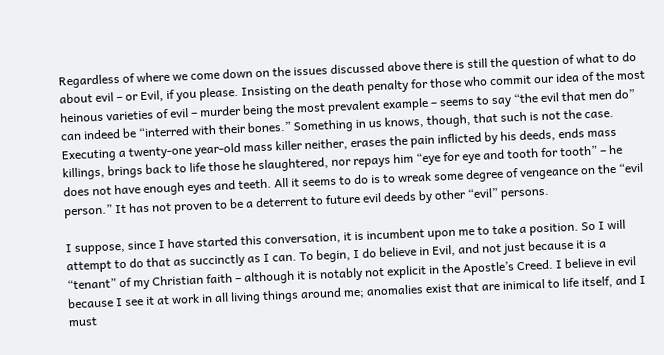Regardless of where we come down on the issues discussed above there is still the question of what to do about evil – or Evil, if you please. Insisting on the death penalty for those who commit our idea of the most heinous varieties of evil – murder being the most prevalent example – seems to say “the evil that men do” can indeed be “interred with their bones.” Something in us knows, though, that such is not the case. Executing a twenty-one year-old mass killer neither, erases the pain inflicted by his deeds, ends mass killings, brings back to life those he slaughtered, nor repays him “eye for eye and tooth for tooth” – he does not have enough eyes and teeth. All it seems to do is to wreak some degree of vengeance on the “evil person.” It has not proven to be a deterrent to future evil deeds by other “evil” persons.

I suppose, since I have started this conversation, it is incumbent upon me to take a position. So I will attempt to do that as succinctly as I can. To begin, I do believe in Evil, and not just because it is a “tenant” of my Christian faith – although it is notably not explicit in the Apostle’s Creed. I believe in evil because I see it at work in all living things around me; anomalies exist that are inimical to life itself, and I must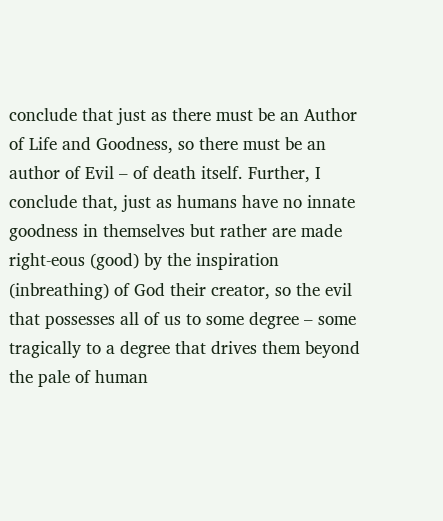conclude that just as there must be an Author of Life and Goodness, so there must be an author of Evil – of death itself. Further, I conclude that, just as humans have no innate goodness in themselves but rather are made right-eous (good) by the inspiration (inbreathing) of God their creator, so the evil that possesses all of us to some degree – some tragically to a degree that drives them beyond the pale of human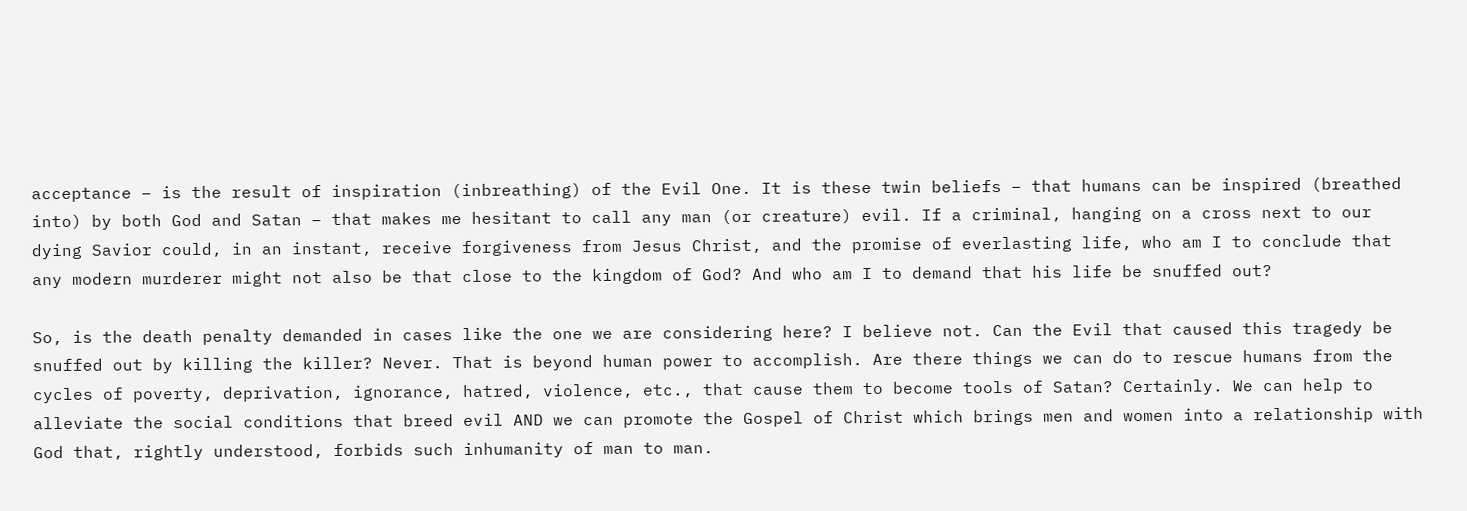acceptance – is the result of inspiration (inbreathing) of the Evil One. It is these twin beliefs – that humans can be inspired (breathed into) by both God and Satan – that makes me hesitant to call any man (or creature) evil. If a criminal, hanging on a cross next to our dying Savior could, in an instant, receive forgiveness from Jesus Christ, and the promise of everlasting life, who am I to conclude that any modern murderer might not also be that close to the kingdom of God? And who am I to demand that his life be snuffed out?

So, is the death penalty demanded in cases like the one we are considering here? I believe not. Can the Evil that caused this tragedy be snuffed out by killing the killer? Never. That is beyond human power to accomplish. Are there things we can do to rescue humans from the cycles of poverty, deprivation, ignorance, hatred, violence, etc., that cause them to become tools of Satan? Certainly. We can help to alleviate the social conditions that breed evil AND we can promote the Gospel of Christ which brings men and women into a relationship with God that, rightly understood, forbids such inhumanity of man to man.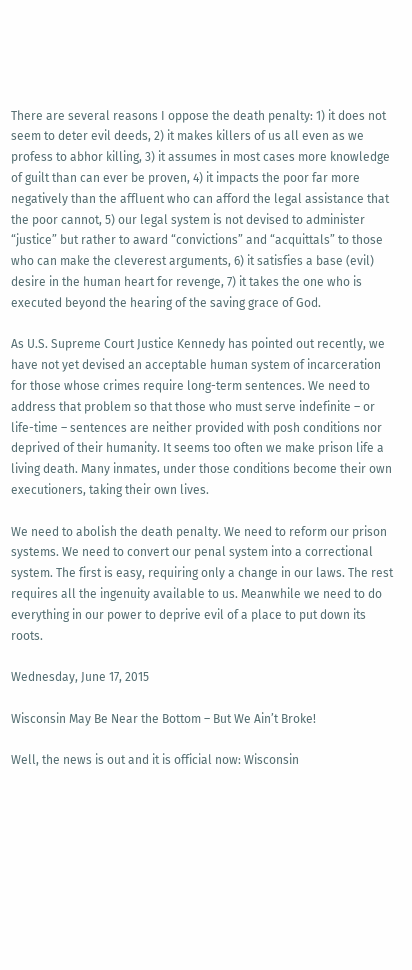There are several reasons I oppose the death penalty: 1) it does not seem to deter evil deeds, 2) it makes killers of us all even as we profess to abhor killing, 3) it assumes in most cases more knowledge of guilt than can ever be proven, 4) it impacts the poor far more negatively than the affluent who can afford the legal assistance that the poor cannot, 5) our legal system is not devised to administer “justice” but rather to award “convictions” and “acquittals” to those who can make the cleverest arguments, 6) it satisfies a base (evil) desire in the human heart for revenge, 7) it takes the one who is executed beyond the hearing of the saving grace of God.

As U.S. Supreme Court Justice Kennedy has pointed out recently, we have not yet devised an acceptable human system of incarceration for those whose crimes require long-term sentences. We need to address that problem so that those who must serve indefinite – or life-time – sentences are neither provided with posh conditions nor deprived of their humanity. It seems too often we make prison life a living death. Many inmates, under those conditions become their own executioners, taking their own lives.

We need to abolish the death penalty. We need to reform our prison systems. We need to convert our penal system into a correctional system. The first is easy, requiring only a change in our laws. The rest requires all the ingenuity available to us. Meanwhile we need to do everything in our power to deprive evil of a place to put down its roots.

Wednesday, June 17, 2015

Wisconsin May Be Near the Bottom – But We Ain’t Broke!

Well, the news is out and it is official now: Wisconsin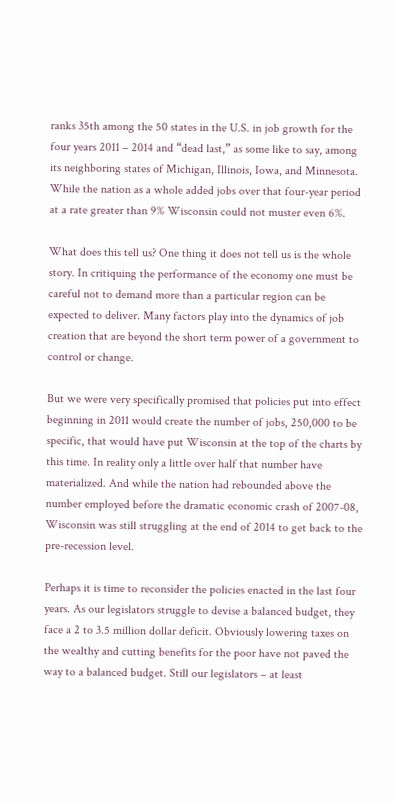ranks 35th among the 50 states in the U.S. in job growth for the four years 2011 – 2014 and “dead last,” as some like to say, among its neighboring states of Michigan, Illinois, Iowa, and Minnesota. While the nation as a whole added jobs over that four-year period at a rate greater than 9% Wisconsin could not muster even 6%.

What does this tell us? One thing it does not tell us is the whole story. In critiquing the performance of the economy one must be careful not to demand more than a particular region can be expected to deliver. Many factors play into the dynamics of job creation that are beyond the short term power of a government to control or change.

But we were very specifically promised that policies put into effect beginning in 2011 would create the number of jobs, 250,000 to be specific, that would have put Wisconsin at the top of the charts by this time. In reality only a little over half that number have materialized. And while the nation had rebounded above the number employed before the dramatic economic crash of 2007-08, Wisconsin was still struggling at the end of 2014 to get back to the pre-recession level.

Perhaps it is time to reconsider the policies enacted in the last four years. As our legislators struggle to devise a balanced budget, they face a 2 to 3.5 million dollar deficit. Obviously lowering taxes on the wealthy and cutting benefits for the poor have not paved the way to a balanced budget. Still our legislators – at least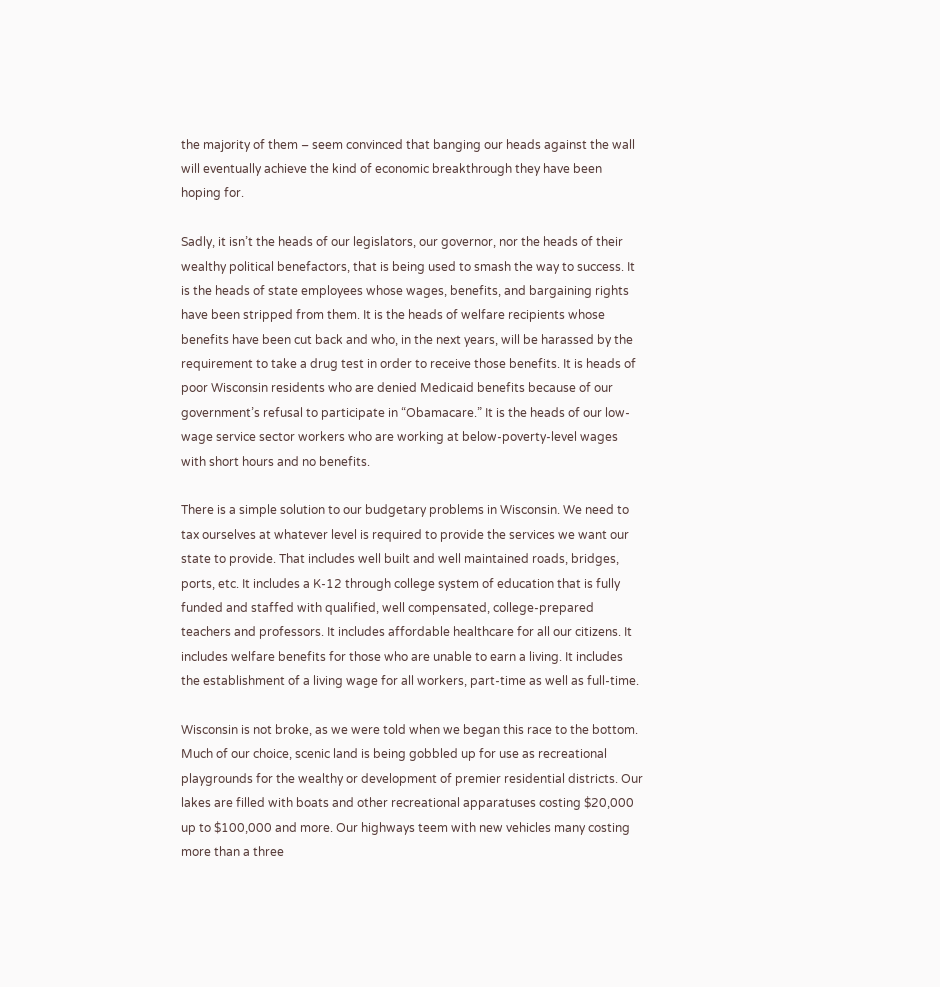the majority of them – seem convinced that banging our heads against the wall will eventually achieve the kind of economic breakthrough they have been hoping for.

Sadly, it isn’t the heads of our legislators, our governor, nor the heads of their wealthy political benefactors, that is being used to smash the way to success. It is the heads of state employees whose wages, benefits, and bargaining rights have been stripped from them. It is the heads of welfare recipients whose benefits have been cut back and who, in the next years, will be harassed by the requirement to take a drug test in order to receive those benefits. It is heads of poor Wisconsin residents who are denied Medicaid benefits because of our government’s refusal to participate in “Obamacare.” It is the heads of our low-wage service sector workers who are working at below-poverty-level wages with short hours and no benefits.

There is a simple solution to our budgetary problems in Wisconsin. We need to tax ourselves at whatever level is required to provide the services we want our state to provide. That includes well built and well maintained roads, bridges, ports, etc. It includes a K-12 through college system of education that is fully funded and staffed with qualified, well compensated, college-prepared teachers and professors. It includes affordable healthcare for all our citizens. It includes welfare benefits for those who are unable to earn a living. It includes the establishment of a living wage for all workers, part-time as well as full-time.

Wisconsin is not broke, as we were told when we began this race to the bottom. Much of our choice, scenic land is being gobbled up for use as recreational playgrounds for the wealthy or development of premier residential districts. Our lakes are filled with boats and other recreational apparatuses costing $20,000 up to $100,000 and more. Our highways teem with new vehicles many costing more than a three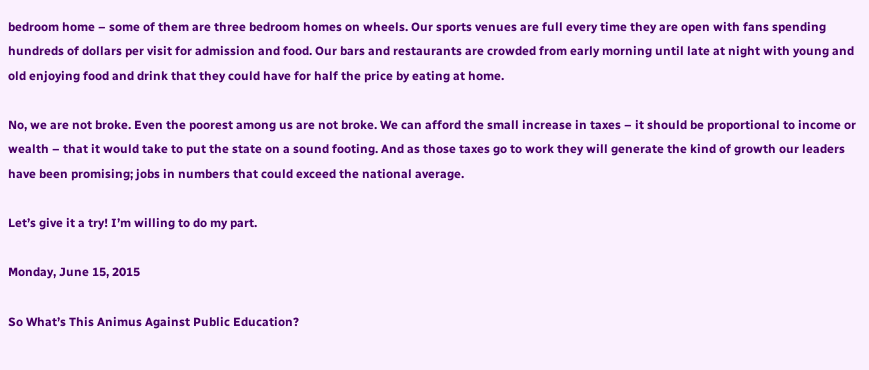bedroom home – some of them are three bedroom homes on wheels. Our sports venues are full every time they are open with fans spending hundreds of dollars per visit for admission and food. Our bars and restaurants are crowded from early morning until late at night with young and old enjoying food and drink that they could have for half the price by eating at home.

No, we are not broke. Even the poorest among us are not broke. We can afford the small increase in taxes – it should be proportional to income or wealth – that it would take to put the state on a sound footing. And as those taxes go to work they will generate the kind of growth our leaders have been promising; jobs in numbers that could exceed the national average.

Let’s give it a try! I’m willing to do my part.

Monday, June 15, 2015

So What’s This Animus Against Public Education?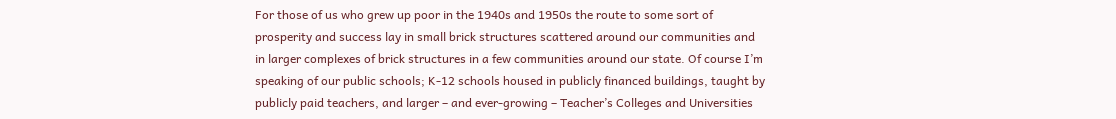For those of us who grew up poor in the 1940s and 1950s the route to some sort of prosperity and success lay in small brick structures scattered around our communities and in larger complexes of brick structures in a few communities around our state. Of course I’m speaking of our public schools; K-12 schools housed in publicly financed buildings, taught by publicly paid teachers, and larger – and ever-growing – Teacher’s Colleges and Universities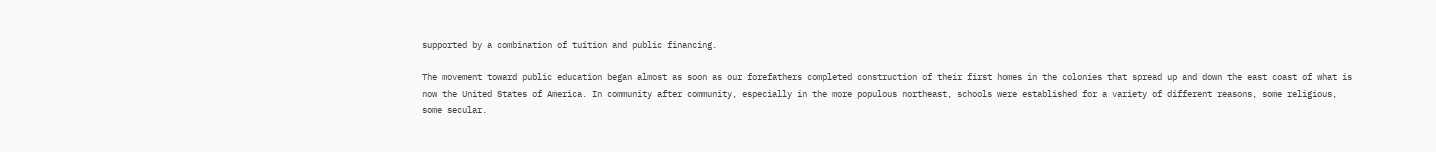supported by a combination of tuition and public financing.

The movement toward public education began almost as soon as our forefathers completed construction of their first homes in the colonies that spread up and down the east coast of what is now the United States of America. In community after community, especially in the more populous northeast, schools were established for a variety of different reasons, some religious, some secular.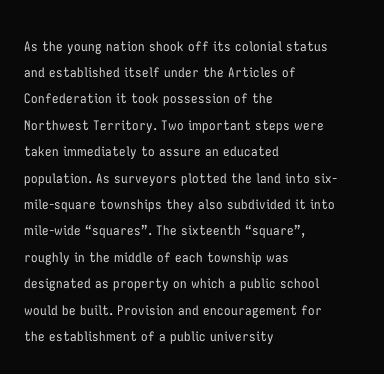As the young nation shook off its colonial status and established itself under the Articles of Confederation it took possession of the Northwest Territory. Two important steps were taken immediately to assure an educated population. As surveyors plotted the land into six-mile-square townships they also subdivided it into mile-wide “squares”. The sixteenth “square”, roughly in the middle of each township was designated as property on which a public school would be built. Provision and encouragement for the establishment of a public university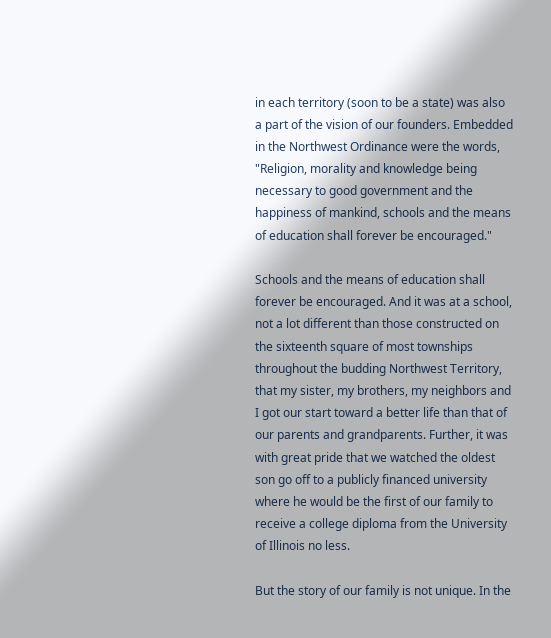in each territory (soon to be a state) was also a part of the vision of our founders. Embedded in the Northwest Ordinance were the words, "Religion, morality and knowledge being necessary to good government and the happiness of mankind, schools and the means of education shall forever be encouraged."

Schools and the means of education shall forever be encouraged. And it was at a school, not a lot different than those constructed on the sixteenth square of most townships throughout the budding Northwest Territory, that my sister, my brothers, my neighbors and I got our start toward a better life than that of our parents and grandparents. Further, it was with great pride that we watched the oldest son go off to a publicly financed university where he would be the first of our family to receive a college diploma from the University of Illinois no less.

But the story of our family is not unique. In the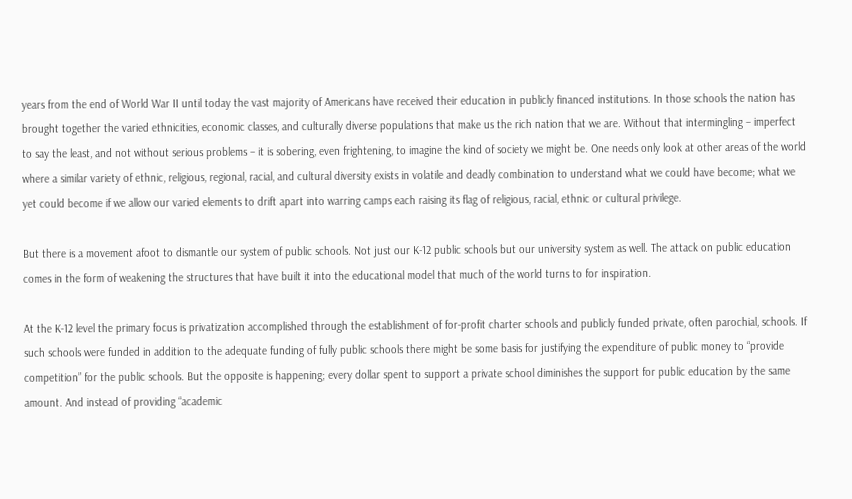years from the end of World War II until today the vast majority of Americans have received their education in publicly financed institutions. In those schools the nation has brought together the varied ethnicities, economic classes, and culturally diverse populations that make us the rich nation that we are. Without that intermingling – imperfect to say the least, and not without serious problems – it is sobering, even frightening, to imagine the kind of society we might be. One needs only look at other areas of the world where a similar variety of ethnic, religious, regional, racial, and cultural diversity exists in volatile and deadly combination to understand what we could have become; what we yet could become if we allow our varied elements to drift apart into warring camps each raising its flag of religious, racial, ethnic or cultural privilege.

But there is a movement afoot to dismantle our system of public schools. Not just our K-12 public schools but our university system as well. The attack on public education comes in the form of weakening the structures that have built it into the educational model that much of the world turns to for inspiration.

At the K-12 level the primary focus is privatization accomplished through the establishment of for-profit charter schools and publicly funded private, often parochial, schools. If such schools were funded in addition to the adequate funding of fully public schools there might be some basis for justifying the expenditure of public money to “provide competition” for the public schools. But the opposite is happening; every dollar spent to support a private school diminishes the support for public education by the same amount. And instead of providing “academic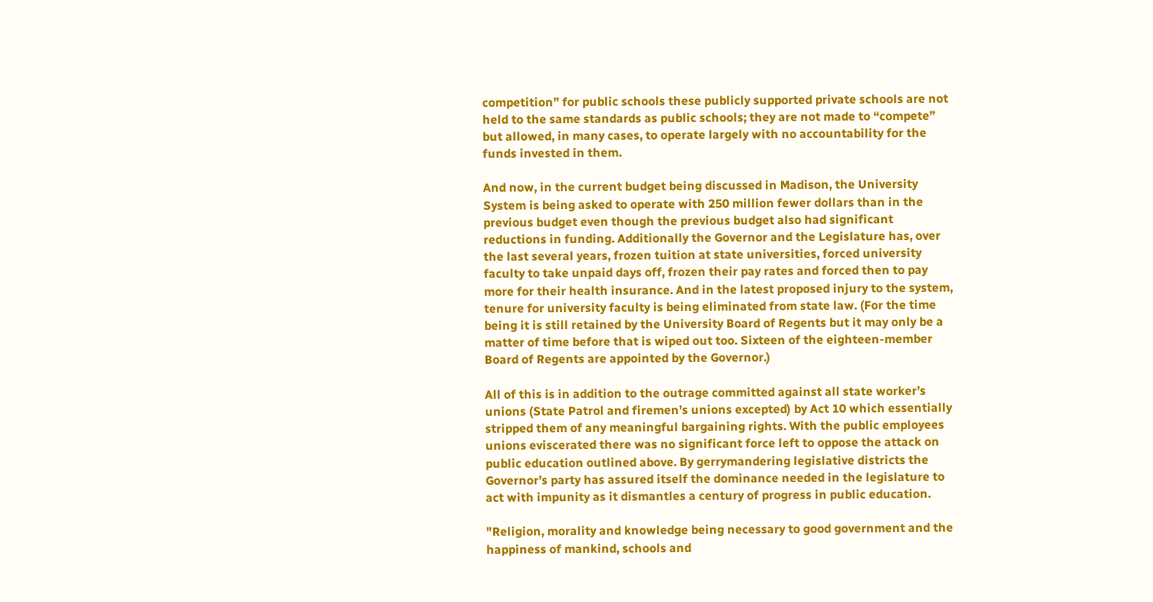competition” for public schools these publicly supported private schools are not held to the same standards as public schools; they are not made to “compete” but allowed, in many cases, to operate largely with no accountability for the funds invested in them.

And now, in the current budget being discussed in Madison, the University System is being asked to operate with 250 million fewer dollars than in the previous budget even though the previous budget also had significant reductions in funding. Additionally the Governor and the Legislature has, over the last several years, frozen tuition at state universities, forced university faculty to take unpaid days off, frozen their pay rates and forced then to pay more for their health insurance. And in the latest proposed injury to the system, tenure for university faculty is being eliminated from state law. (For the time being it is still retained by the University Board of Regents but it may only be a matter of time before that is wiped out too. Sixteen of the eighteen-member Board of Regents are appointed by the Governor.)

All of this is in addition to the outrage committed against all state worker’s unions (State Patrol and firemen’s unions excepted) by Act 10 which essentially stripped them of any meaningful bargaining rights. With the public employees unions eviscerated there was no significant force left to oppose the attack on public education outlined above. By gerrymandering legislative districts the Governor’s party has assured itself the dominance needed in the legislature to act with impunity as it dismantles a century of progress in public education.

"Religion, morality and knowledge being necessary to good government and the happiness of mankind, schools and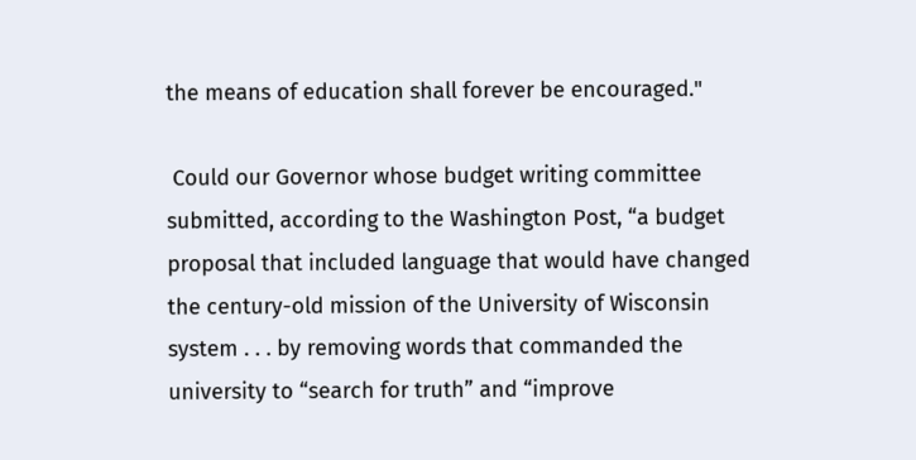the means of education shall forever be encouraged."

 Could our Governor whose budget writing committee submitted, according to the Washington Post, “a budget proposal that included language that would have changed the century-old mission of the University of Wisconsin system . . . by removing words that commanded the university to “search for truth” and “improve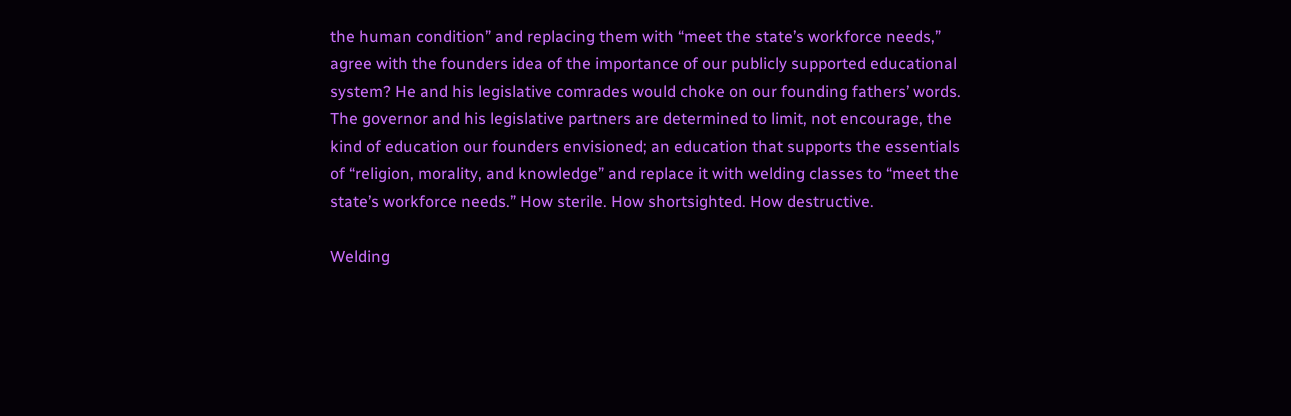the human condition” and replacing them with “meet the state’s workforce needs,” agree with the founders idea of the importance of our publicly supported educational system? He and his legislative comrades would choke on our founding fathers’ words. The governor and his legislative partners are determined to limit, not encourage, the kind of education our founders envisioned; an education that supports the essentials of “religion, morality, and knowledge” and replace it with welding classes to “meet the state’s workforce needs.” How sterile. How shortsighted. How destructive.

Welding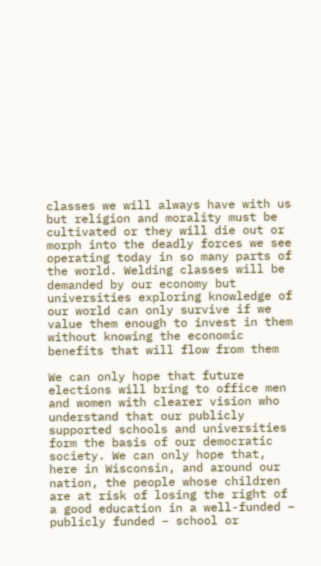classes we will always have with us but religion and morality must be cultivated or they will die out or morph into the deadly forces we see operating today in so many parts of the world. Welding classes will be demanded by our economy but universities exploring knowledge of our world can only survive if we value them enough to invest in them without knowing the economic benefits that will flow from them

We can only hope that future elections will bring to office men and women with clearer vision who understand that our publicly supported schools and universities form the basis of our democratic society. We can only hope that, here in Wisconsin, and around our nation, the people whose children are at risk of losing the right of a good education in a well-funded – publicly funded – school or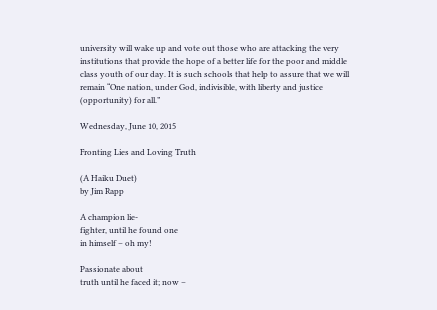university will wake up and vote out those who are attacking the very institutions that provide the hope of a better life for the poor and middle class youth of our day. It is such schools that help to assure that we will remain “One nation, under God, indivisible, with liberty and justice (opportunity) for all.”

Wednesday, June 10, 2015

Fronting Lies and Loving Truth

(A Haiku Duet)
by Jim Rapp

A champion lie-
fighter, until he found one
in himself – oh my!

Passionate about
truth until he faced it; now –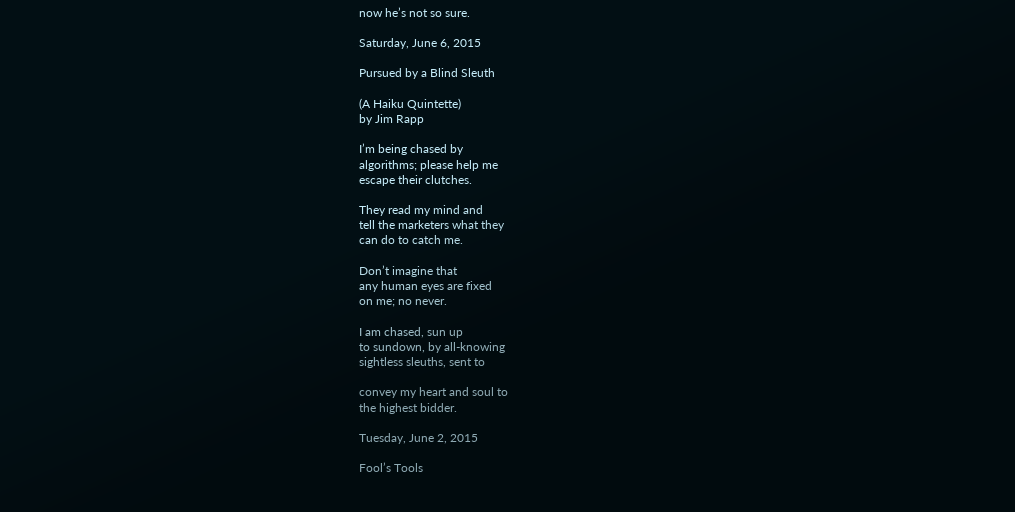now he’s not so sure.

Saturday, June 6, 2015

Pursued by a Blind Sleuth

(A Haiku Quintette)
by Jim Rapp

I’m being chased by
algorithms; please help me
escape their clutches.

They read my mind and
tell the marketers what they
can do to catch me.

Don’t imagine that
any human eyes are fixed
on me; no never.

I am chased, sun up
to sundown, by all-knowing
sightless sleuths, sent to

convey my heart and soul to
the highest bidder.

Tuesday, June 2, 2015

Fool’s Tools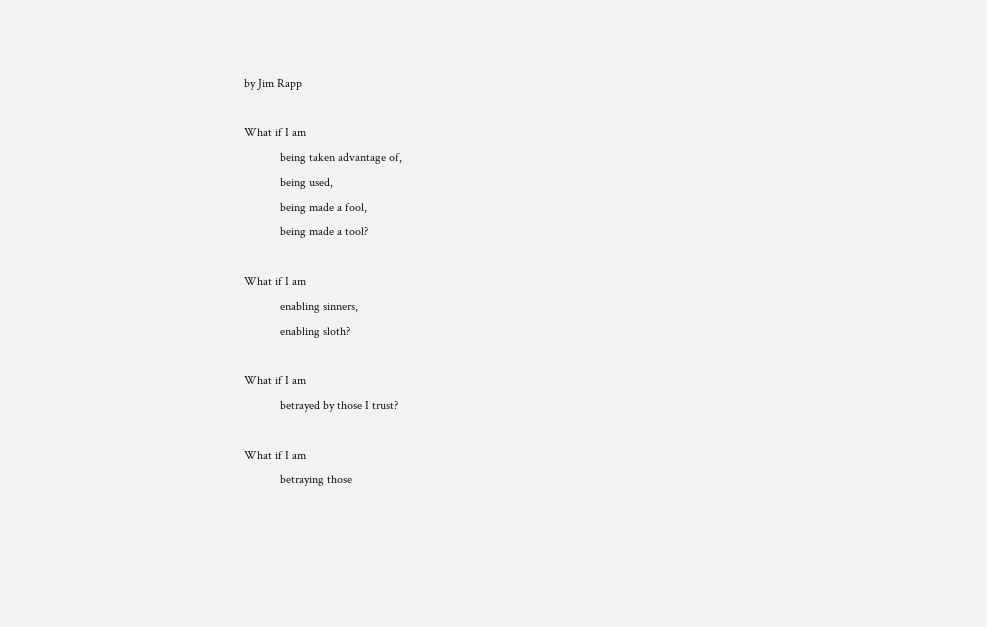by Jim Rapp

What if I am
            being taken advantage of,
            being used,
            being made a fool,
            being made a tool?

What if I am
            enabling sinners,
            enabling sloth?

What if I am
            betrayed by those I trust?

What if I am
            betraying those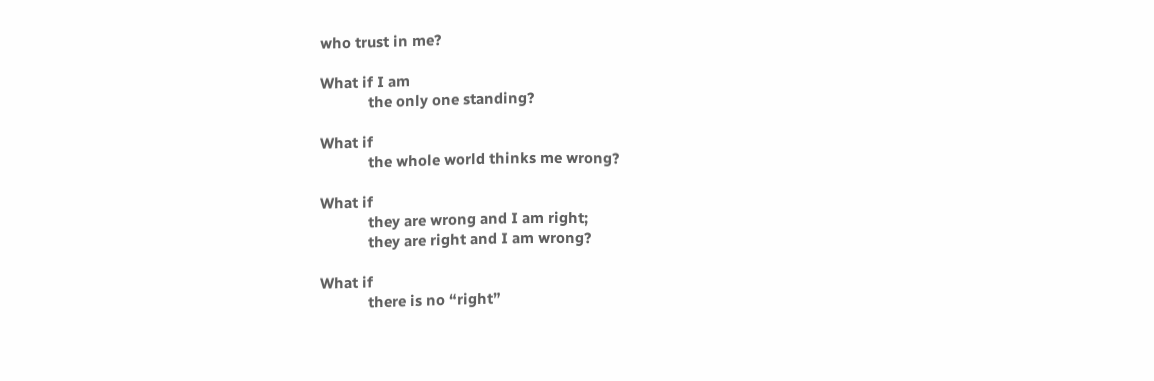who trust in me?

What if I am
            the only one standing?

What if
            the whole world thinks me wrong?

What if
            they are wrong and I am right;
            they are right and I am wrong?

What if
            there is no “right”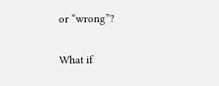or “wrong”?

What if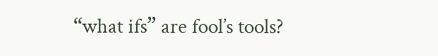“what ifs” are fool’s tools?